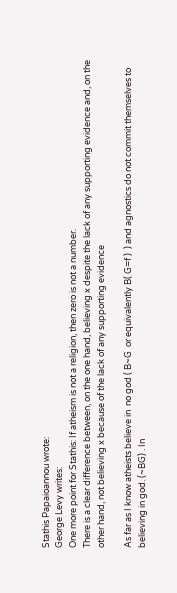Stathis Papaioannou wrote:
George Levy writes:
One more point for Stathis: If atheism is not a religion, then zero is not a number.
There is a clear difference between, on the one hand, believing x despite the lack of any supporting evidence and, on the other hand, not believing x because of the lack of any supporting evidence

As far as I know atheists believe in  no god ( B~G  or equivalently B( G=f )  ) and agnostics do not commit themselves to believing in god. (~BG) . In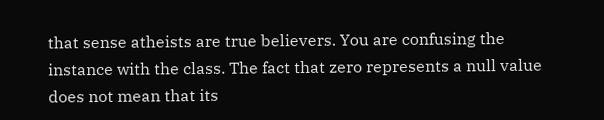that sense atheists are true believers. You are confusing the instance with the class. The fact that zero represents a null value does not mean that its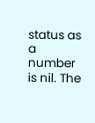status as a number is nil. The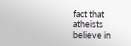fact that atheists believe in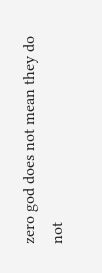zero god does not mean they do not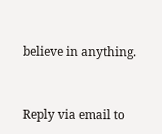believe in anything.


Reply via email to